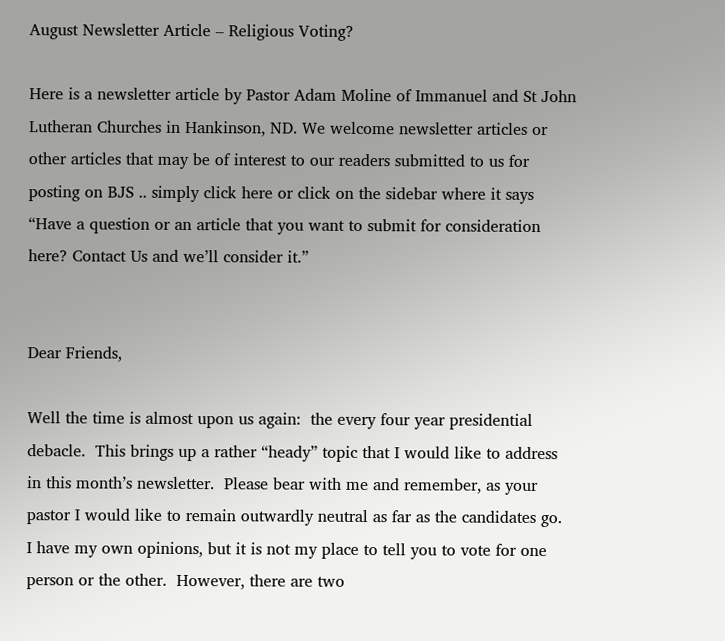August Newsletter Article – Religious Voting?

Here is a newsletter article by Pastor Adam Moline of Immanuel and St John Lutheran Churches in Hankinson, ND. We welcome newsletter articles or other articles that may be of interest to our readers submitted to us for posting on BJS .. simply click here or click on the sidebar where it says “Have a question or an article that you want to submit for consideration here? Contact Us and we’ll consider it.”


Dear Friends,

Well the time is almost upon us again:  the every four year presidential debacle.  This brings up a rather “heady” topic that I would like to address in this month’s newsletter.  Please bear with me and remember, as your pastor I would like to remain outwardly neutral as far as the candidates go.  I have my own opinions, but it is not my place to tell you to vote for one person or the other.  However, there are two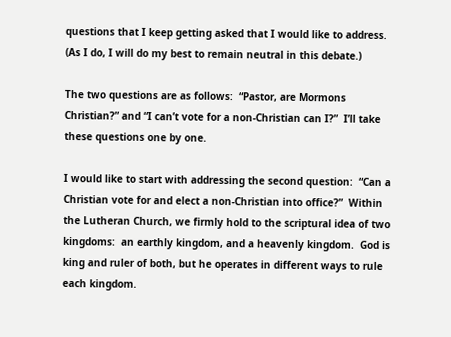questions that I keep getting asked that I would like to address.  (As I do, I will do my best to remain neutral in this debate.)

The two questions are as follows:  “Pastor, are Mormons Christian?” and “I can’t vote for a non-Christian can I?”  I’ll take these questions one by one.

I would like to start with addressing the second question:  “Can a Christian vote for and elect a non-Christian into office?”  Within the Lutheran Church, we firmly hold to the scriptural idea of two kingdoms:  an earthly kingdom, and a heavenly kingdom.  God is king and ruler of both, but he operates in different ways to rule each kingdom.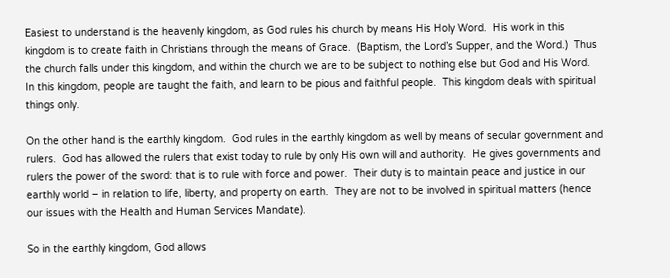Easiest to understand is the heavenly kingdom, as God rules his church by means His Holy Word.  His work in this kingdom is to create faith in Christians through the means of Grace.  (Baptism, the Lord’s Supper, and the Word.)  Thus the church falls under this kingdom, and within the church we are to be subject to nothing else but God and His Word.  In this kingdom, people are taught the faith, and learn to be pious and faithful people.  This kingdom deals with spiritual things only.

On the other hand is the earthly kingdom.  God rules in the earthly kingdom as well by means of secular government and rulers.  God has allowed the rulers that exist today to rule by only His own will and authority.  He gives governments and rulers the power of the sword: that is to rule with force and power.  Their duty is to maintain peace and justice in our earthly world – in relation to life, liberty, and property on earth.  They are not to be involved in spiritual matters (hence our issues with the Health and Human Services Mandate).

So in the earthly kingdom, God allows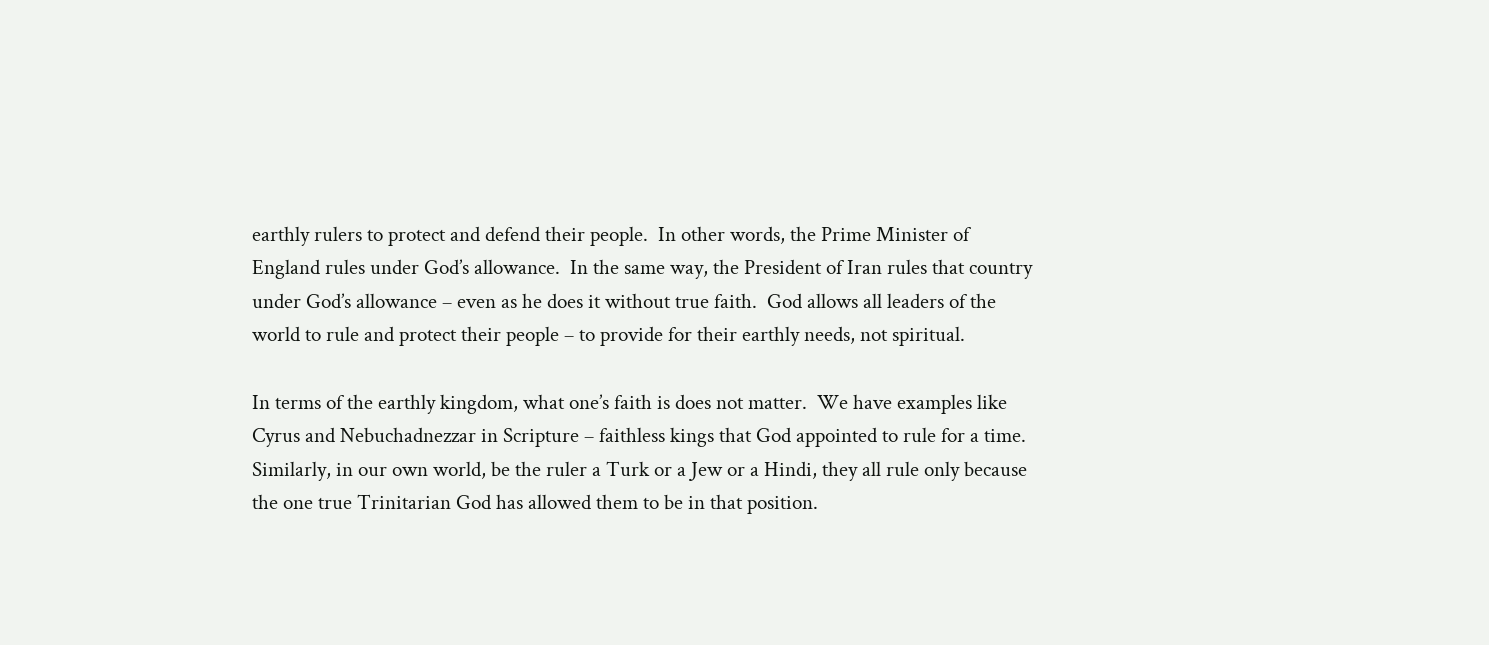earthly rulers to protect and defend their people.  In other words, the Prime Minister of England rules under God’s allowance.  In the same way, the President of Iran rules that country under God’s allowance – even as he does it without true faith.  God allows all leaders of the world to rule and protect their people – to provide for their earthly needs, not spiritual.

In terms of the earthly kingdom, what one’s faith is does not matter.  We have examples like Cyrus and Nebuchadnezzar in Scripture – faithless kings that God appointed to rule for a time.  Similarly, in our own world, be the ruler a Turk or a Jew or a Hindi, they all rule only because the one true Trinitarian God has allowed them to be in that position.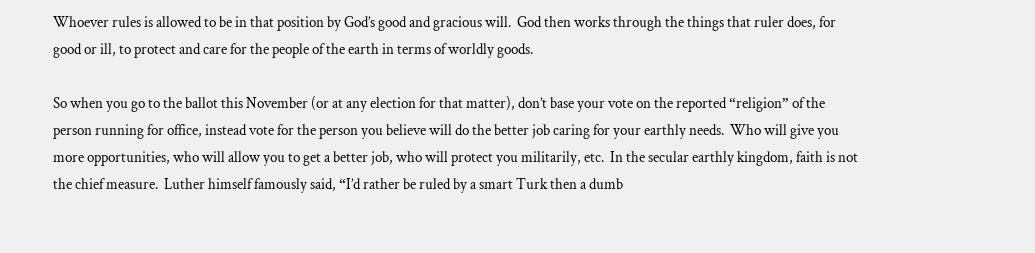Whoever rules is allowed to be in that position by God’s good and gracious will.  God then works through the things that ruler does, for good or ill, to protect and care for the people of the earth in terms of worldly goods.

So when you go to the ballot this November (or at any election for that matter), don’t base your vote on the reported “religion” of the person running for office, instead vote for the person you believe will do the better job caring for your earthly needs.  Who will give you more opportunities, who will allow you to get a better job, who will protect you militarily, etc.  In the secular earthly kingdom, faith is not the chief measure.  Luther himself famously said, “I’d rather be ruled by a smart Turk then a dumb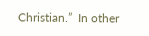Christian.”  In other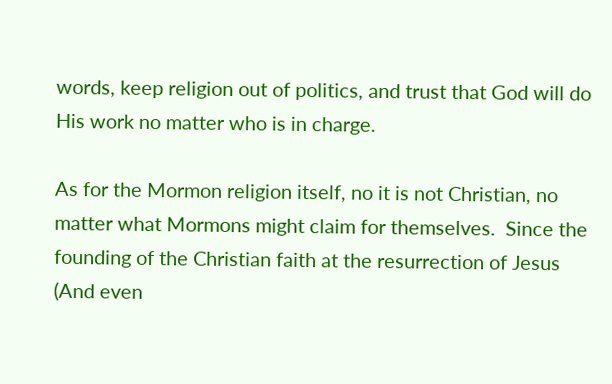words, keep religion out of politics, and trust that God will do His work no matter who is in charge.

As for the Mormon religion itself, no it is not Christian, no matter what Mormons might claim for themselves.  Since the founding of the Christian faith at the resurrection of Jesus (And even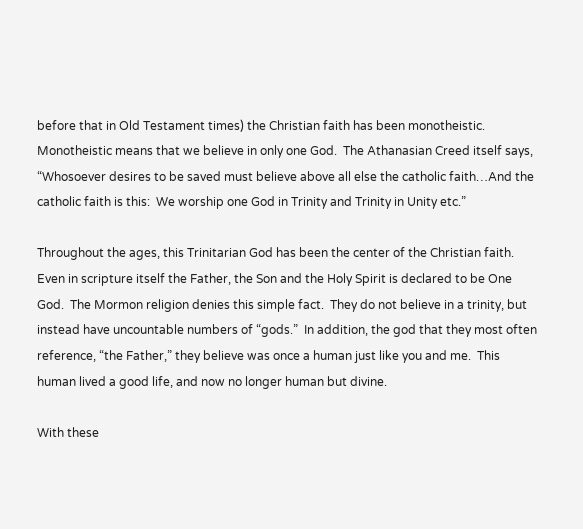before that in Old Testament times) the Christian faith has been monotheistic.  Monotheistic means that we believe in only one God.  The Athanasian Creed itself says, “Whosoever desires to be saved must believe above all else the catholic faith…And the catholic faith is this:  We worship one God in Trinity and Trinity in Unity etc.”

Throughout the ages, this Trinitarian God has been the center of the Christian faith.  Even in scripture itself the Father, the Son and the Holy Spirit is declared to be One God.  The Mormon religion denies this simple fact.  They do not believe in a trinity, but instead have uncountable numbers of “gods.”  In addition, the god that they most often reference, “the Father,” they believe was once a human just like you and me.  This human lived a good life, and now no longer human but divine.

With these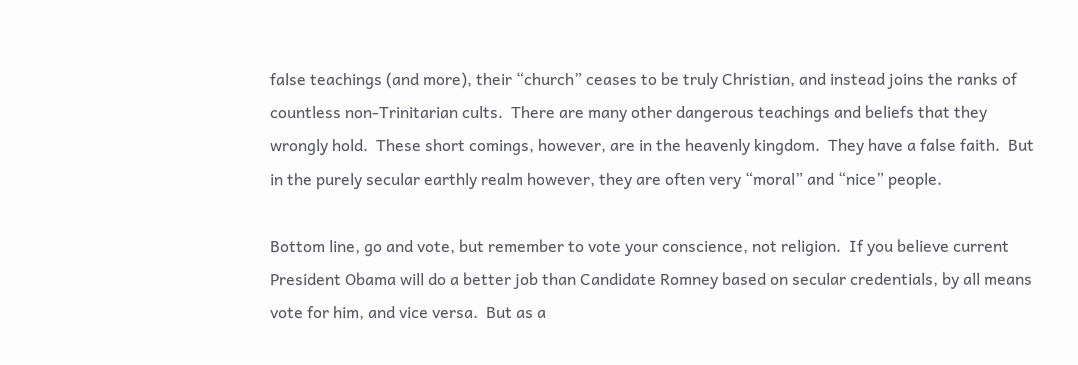false teachings (and more), their “church” ceases to be truly Christian, and instead joins the ranks of countless non-Trinitarian cults.  There are many other dangerous teachings and beliefs that they wrongly hold.  These short comings, however, are in the heavenly kingdom.  They have a false faith.  But in the purely secular earthly realm however, they are often very “moral” and “nice” people.

Bottom line, go and vote, but remember to vote your conscience, not religion.  If you believe current President Obama will do a better job than Candidate Romney based on secular credentials, by all means vote for him, and vice versa.  But as a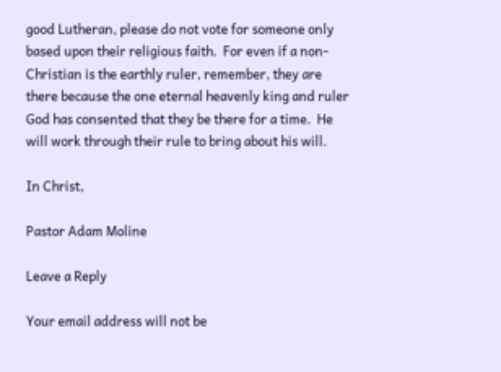good Lutheran, please do not vote for someone only based upon their religious faith.  For even if a non-Christian is the earthly ruler, remember, they are there because the one eternal heavenly king and ruler God has consented that they be there for a time.  He will work through their rule to bring about his will.

In Christ,

Pastor Adam Moline

Leave a Reply

Your email address will not be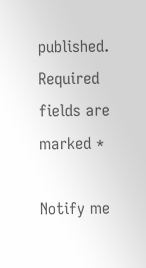published. Required fields are marked *

Notify me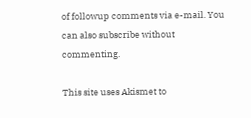of followup comments via e-mail. You can also subscribe without commenting.

This site uses Akismet to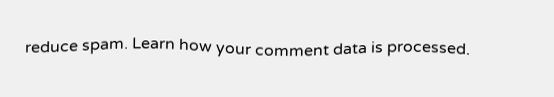reduce spam. Learn how your comment data is processed.